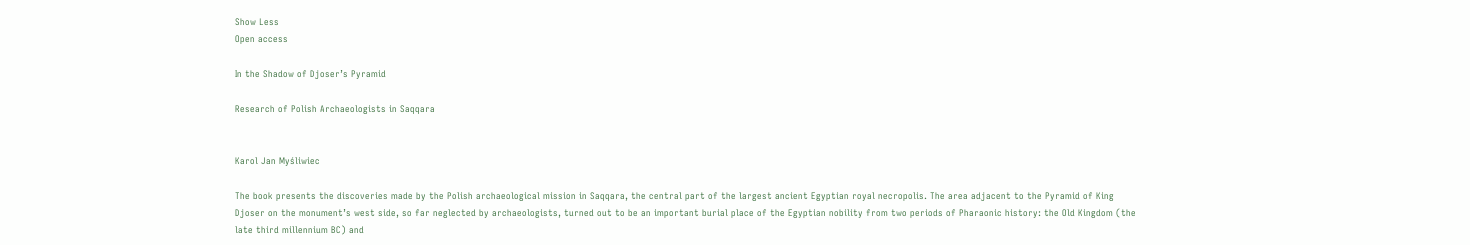Show Less
Open access

In the Shadow of Djoser’s Pyramid

Research of Polish Archaeologists in Saqqara


Karol Jan Myśliwiec

The book presents the discoveries made by the Polish archaeological mission in Saqqara, the central part of the largest ancient Egyptian royal necropolis. The area adjacent to the Pyramid of King Djoser on the monument’s west side, so far neglected by archaeologists, turned out to be an important burial place of the Egyptian nobility from two periods of Pharaonic history: the Old Kingdom (the late third millennium BC) and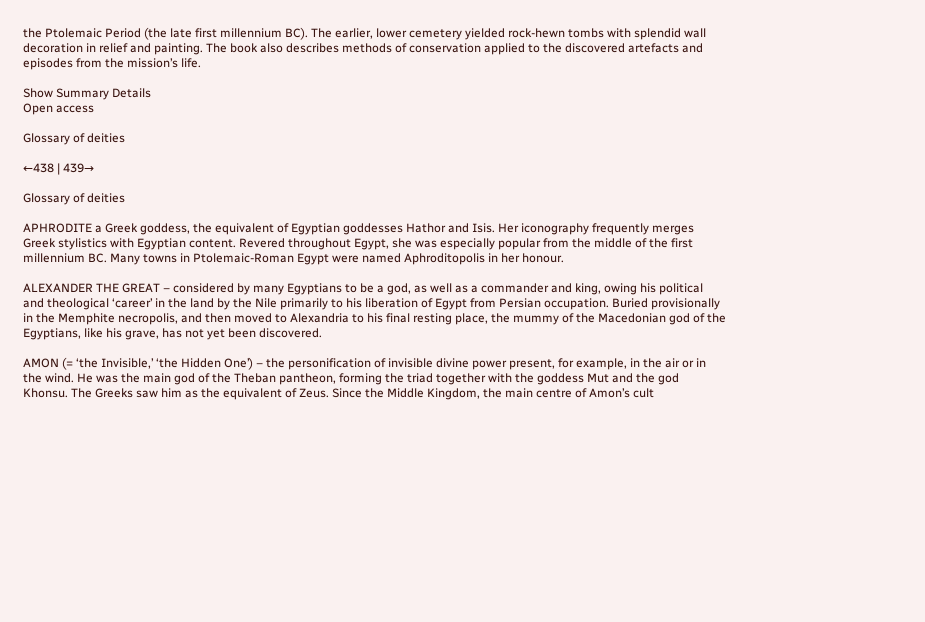the Ptolemaic Period (the late first millennium BC). The earlier, lower cemetery yielded rock-hewn tombs with splendid wall decoration in relief and painting. The book also describes methods of conservation applied to the discovered artefacts and episodes from the mission’s life.

Show Summary Details
Open access

Glossary of deities

←438 | 439→

Glossary of deities

APHRODITE a Greek goddess, the equivalent of Egyptian goddesses Hathor and Isis. Her iconography frequently merges Greek stylistics with Egyptian content. Revered throughout Egypt, she was especially popular from the middle of the first millennium BC. Many towns in Ptolemaic-Roman Egypt were named Aphroditopolis in her honour.

ALEXANDER THE GREAT – considered by many Egyptians to be a god, as well as a commander and king, owing his political and theological ‘career’ in the land by the Nile primarily to his liberation of Egypt from Persian occupation. Buried provisionally in the Memphite necropolis, and then moved to Alexandria to his final resting place, the mummy of the Macedonian god of the Egyptians, like his grave, has not yet been discovered.

AMON (= ‘the Invisible,’ ‘the Hidden One’) – the personification of invisible divine power present, for example, in the air or in the wind. He was the main god of the Theban pantheon, forming the triad together with the goddess Mut and the god Khonsu. The Greeks saw him as the equivalent of Zeus. Since the Middle Kingdom, the main centre of Amon’s cult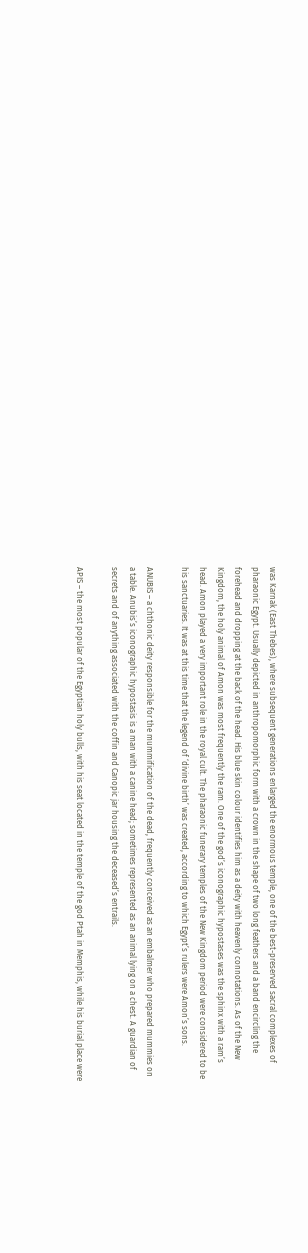was Karnak (East Thebes), where subsequent generations enlarged the enormous temple, one of the best-preserved sacral complexes of pharaonic Egypt. Usually depicted in anthropomorphic form with a crown in the shape of two long feathers and a band encircling the forehead and dropping at the back of the head. His blue skin colour identifies him as a deity with heavenly connotations. As of the New Kingdom, the holy animal of Amon was most frequently the ram. One of the god’s iconographic hypostases was the sphinx with a ram’s head. Amon played a very important role in the royal cult. The pharaonic funerary temples of the New Kingdom period were considered to be his sanctuaries. It was at this time that the legend of ‘divine birth’ was created, according to which Egypt’s rulers were Amon’s sons.

ANUBIS – a chthonic deity responsible for the mummification of the dead, frequently conceived as an embalmer who prepared mummies on a table. Anubis’s iconographic hypostasis is a man with a canine head; sometimes represented as an animal lying on a chest. A guardian of secrets and of anything associated with the coffin and Canopic jar housing the deceased’s entrails.

APIS – the most popular of the Egyptian holy bulls, with his seat located in the temple of the god Ptah in Memphis, while his burial place were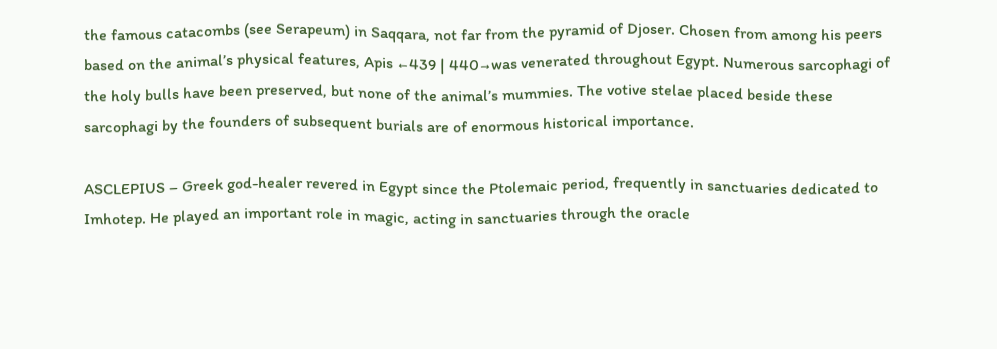the famous catacombs (see Serapeum) in Saqqara, not far from the pyramid of Djoser. Chosen from among his peers based on the animal’s physical features, Apis ←439 | 440→was venerated throughout Egypt. Numerous sarcophagi of the holy bulls have been preserved, but none of the animal’s mummies. The votive stelae placed beside these sarcophagi by the founders of subsequent burials are of enormous historical importance.

ASCLEPIUS – Greek god-healer revered in Egypt since the Ptolemaic period, frequently in sanctuaries dedicated to Imhotep. He played an important role in magic, acting in sanctuaries through the oracle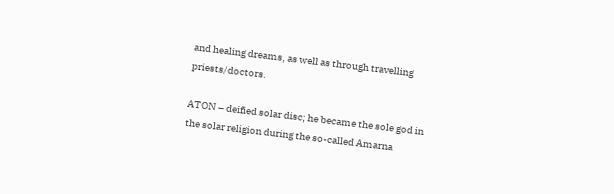and healing dreams, as well as through travelling priests/doctors.

ATON – deified solar disc; he became the sole god in the solar religion during the so-called Amarna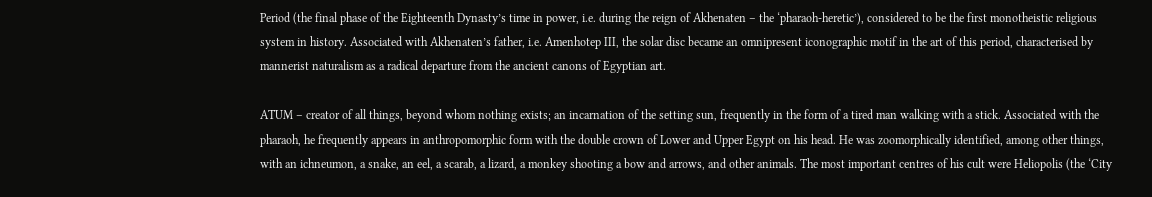Period (the final phase of the Eighteenth Dynasty’s time in power, i.e. during the reign of Akhenaten – the ‘pharaoh-heretic’), considered to be the first monotheistic religious system in history. Associated with Akhenaten’s father, i.e. Amenhotep III, the solar disc became an omnipresent iconographic motif in the art of this period, characterised by mannerist naturalism as a radical departure from the ancient canons of Egyptian art.

ATUM – creator of all things, beyond whom nothing exists; an incarnation of the setting sun, frequently in the form of a tired man walking with a stick. Associated with the pharaoh, he frequently appears in anthropomorphic form with the double crown of Lower and Upper Egypt on his head. He was zoomorphically identified, among other things, with an ichneumon, a snake, an eel, a scarab, a lizard, a monkey shooting a bow and arrows, and other animals. The most important centres of his cult were Heliopolis (the ‘City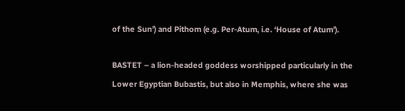of the Sun’) and Pithom (e.g. Per-Atum, i.e. ‘House of Atum’).

BASTET – a lion-headed goddess worshipped particularly in the Lower Egyptian Bubastis, but also in Memphis, where she was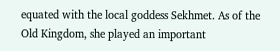equated with the local goddess Sekhmet. As of the Old Kingdom, she played an important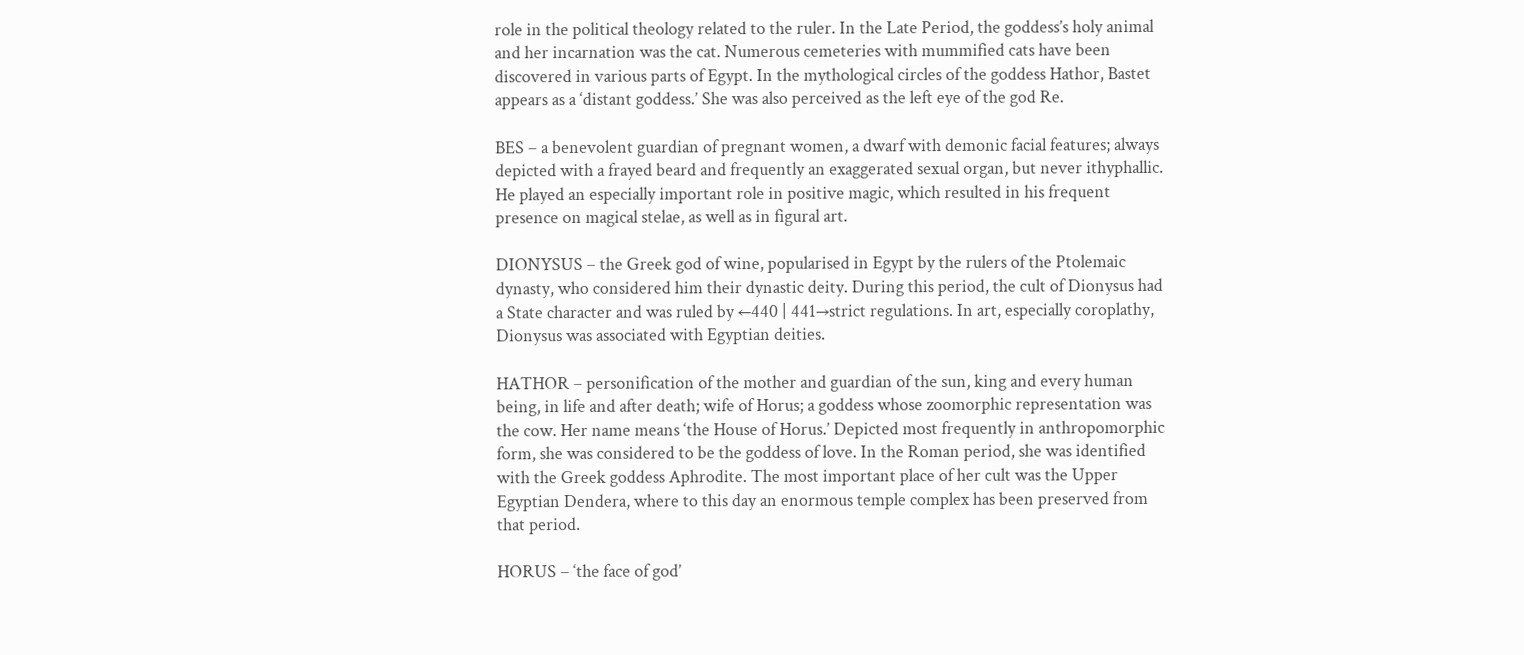role in the political theology related to the ruler. In the Late Period, the goddess’s holy animal and her incarnation was the cat. Numerous cemeteries with mummified cats have been discovered in various parts of Egypt. In the mythological circles of the goddess Hathor, Bastet appears as a ‘distant goddess.’ She was also perceived as the left eye of the god Re.

BES – a benevolent guardian of pregnant women, a dwarf with demonic facial features; always depicted with a frayed beard and frequently an exaggerated sexual organ, but never ithyphallic. He played an especially important role in positive magic, which resulted in his frequent presence on magical stelae, as well as in figural art.

DIONYSUS – the Greek god of wine, popularised in Egypt by the rulers of the Ptolemaic dynasty, who considered him their dynastic deity. During this period, the cult of Dionysus had a State character and was ruled by ←440 | 441→strict regulations. In art, especially coroplathy, Dionysus was associated with Egyptian deities.

HATHOR – personification of the mother and guardian of the sun, king and every human being, in life and after death; wife of Horus; a goddess whose zoomorphic representation was the cow. Her name means ‘the House of Horus.’ Depicted most frequently in anthropomorphic form, she was considered to be the goddess of love. In the Roman period, she was identified with the Greek goddess Aphrodite. The most important place of her cult was the Upper Egyptian Dendera, where to this day an enormous temple complex has been preserved from that period.

HORUS – ‘the face of god’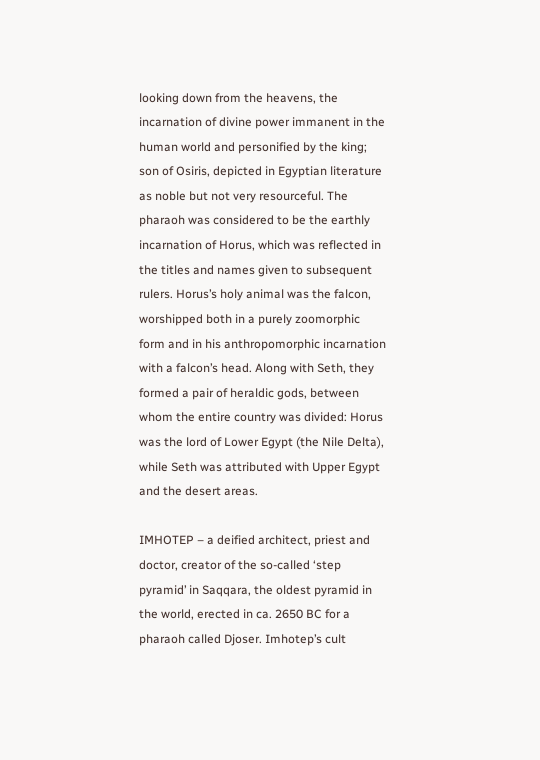looking down from the heavens, the incarnation of divine power immanent in the human world and personified by the king; son of Osiris, depicted in Egyptian literature as noble but not very resourceful. The pharaoh was considered to be the earthly incarnation of Horus, which was reflected in the titles and names given to subsequent rulers. Horus’s holy animal was the falcon, worshipped both in a purely zoomorphic form and in his anthropomorphic incarnation with a falcon’s head. Along with Seth, they formed a pair of heraldic gods, between whom the entire country was divided: Horus was the lord of Lower Egypt (the Nile Delta), while Seth was attributed with Upper Egypt and the desert areas.

IMHOTEP – a deified architect, priest and doctor, creator of the so-called ‘step pyramid’ in Saqqara, the oldest pyramid in the world, erected in ca. 2650 BC for a pharaoh called Djoser. Imhotep’s cult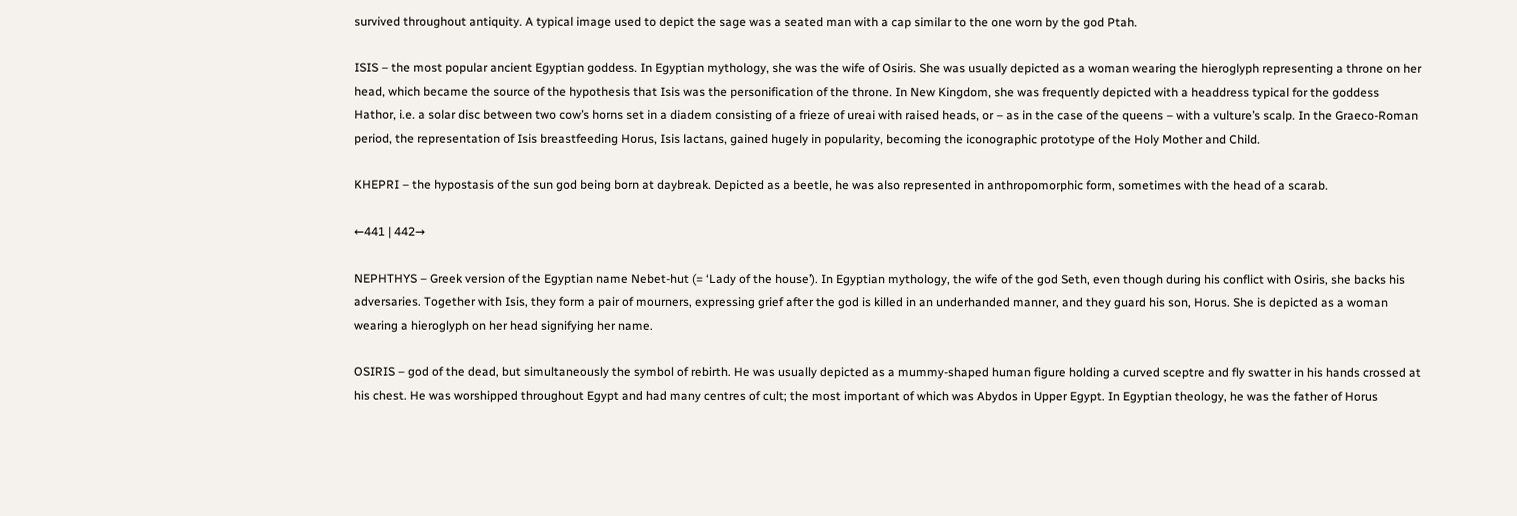survived throughout antiquity. A typical image used to depict the sage was a seated man with a cap similar to the one worn by the god Ptah.

ISIS – the most popular ancient Egyptian goddess. In Egyptian mythology, she was the wife of Osiris. She was usually depicted as a woman wearing the hieroglyph representing a throne on her head, which became the source of the hypothesis that Isis was the personification of the throne. In New Kingdom, she was frequently depicted with a headdress typical for the goddess Hathor, i.e. a solar disc between two cow’s horns set in a diadem consisting of a frieze of ureai with raised heads, or – as in the case of the queens – with a vulture’s scalp. In the Graeco-Roman period, the representation of Isis breastfeeding Horus, Isis lactans, gained hugely in popularity, becoming the iconographic prototype of the Holy Mother and Child.

KHEPRI – the hypostasis of the sun god being born at daybreak. Depicted as a beetle, he was also represented in anthropomorphic form, sometimes with the head of a scarab.

←441 | 442→

NEPHTHYS – Greek version of the Egyptian name Nebet-hut (= ‘Lady of the house’). In Egyptian mythology, the wife of the god Seth, even though during his conflict with Osiris, she backs his adversaries. Together with Isis, they form a pair of mourners, expressing grief after the god is killed in an underhanded manner, and they guard his son, Horus. She is depicted as a woman wearing a hieroglyph on her head signifying her name.

OSIRIS – god of the dead, but simultaneously the symbol of rebirth. He was usually depicted as a mummy-shaped human figure holding a curved sceptre and fly swatter in his hands crossed at his chest. He was worshipped throughout Egypt and had many centres of cult; the most important of which was Abydos in Upper Egypt. In Egyptian theology, he was the father of Horus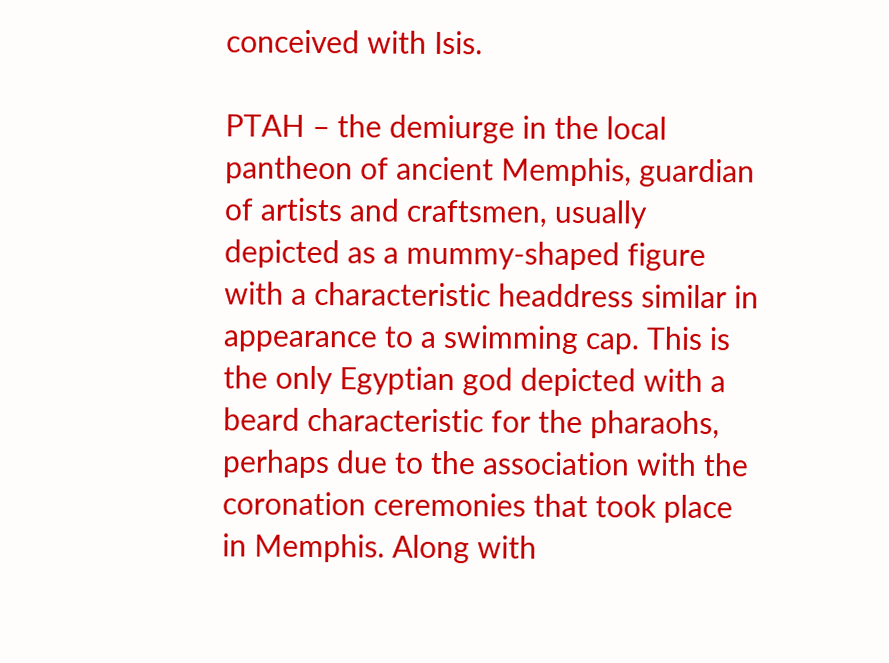conceived with Isis.

PTAH – the demiurge in the local pantheon of ancient Memphis, guardian of artists and craftsmen, usually depicted as a mummy-shaped figure with a characteristic headdress similar in appearance to a swimming cap. This is the only Egyptian god depicted with a beard characteristic for the pharaohs, perhaps due to the association with the coronation ceremonies that took place in Memphis. Along with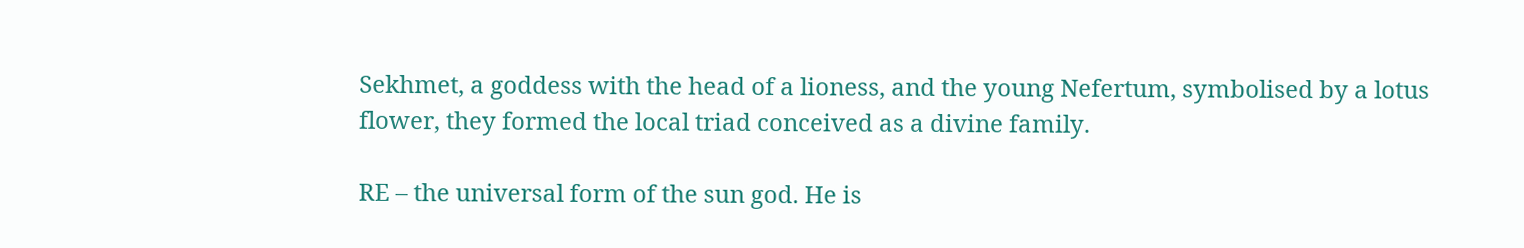Sekhmet, a goddess with the head of a lioness, and the young Nefertum, symbolised by a lotus flower, they formed the local triad conceived as a divine family.

RE – the universal form of the sun god. He is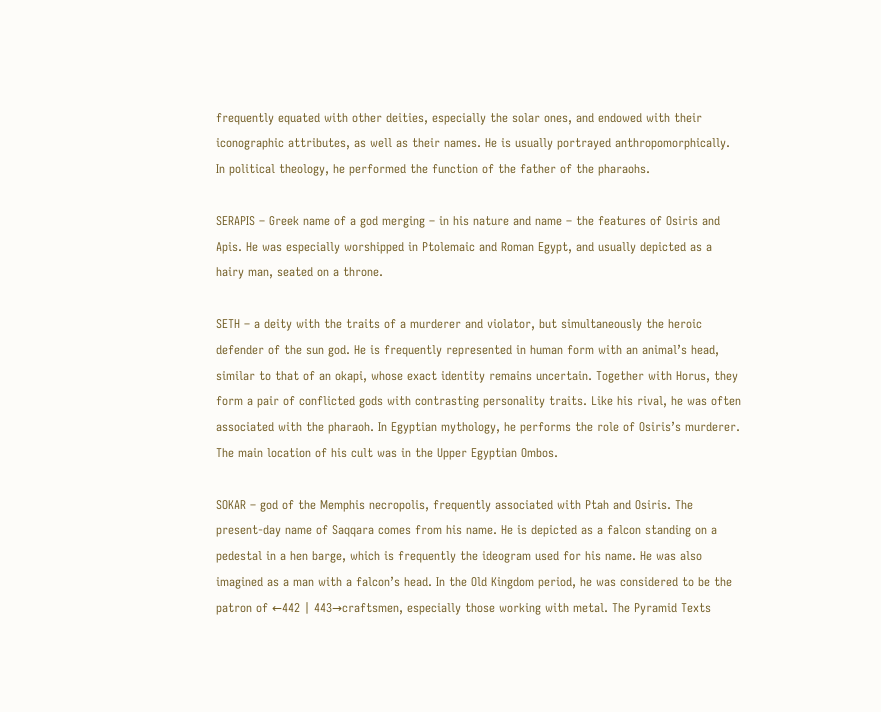frequently equated with other deities, especially the solar ones, and endowed with their iconographic attributes, as well as their names. He is usually portrayed anthropomorphically. In political theology, he performed the function of the father of the pharaohs.

SERAPIS – Greek name of a god merging – in his nature and name – the features of Osiris and Apis. He was especially worshipped in Ptolemaic and Roman Egypt, and usually depicted as a hairy man, seated on a throne.

SETH – a deity with the traits of a murderer and violator, but simultaneously the heroic defender of the sun god. He is frequently represented in human form with an animal’s head, similar to that of an okapi, whose exact identity remains uncertain. Together with Horus, they form a pair of conflicted gods with contrasting personality traits. Like his rival, he was often associated with the pharaoh. In Egyptian mythology, he performs the role of Osiris’s murderer. The main location of his cult was in the Upper Egyptian Ombos.

SOKAR – god of the Memphis necropolis, frequently associated with Ptah and Osiris. The present-day name of Saqqara comes from his name. He is depicted as a falcon standing on a pedestal in a hen barge, which is frequently the ideogram used for his name. He was also imagined as a man with a falcon’s head. In the Old Kingdom period, he was considered to be the patron of ←442 | 443→craftsmen, especially those working with metal. The Pyramid Texts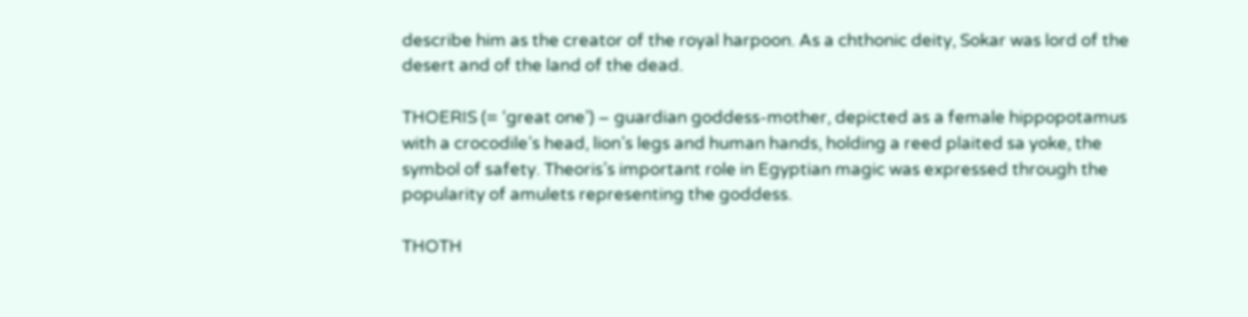describe him as the creator of the royal harpoon. As a chthonic deity, Sokar was lord of the desert and of the land of the dead.

THOERIS (= ‘great one’) – guardian goddess-mother, depicted as a female hippopotamus with a crocodile’s head, lion’s legs and human hands, holding a reed plaited sa yoke, the symbol of safety. Theoris’s important role in Egyptian magic was expressed through the popularity of amulets representing the goddess.

THOTH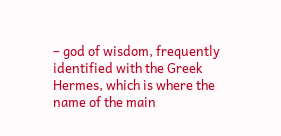– god of wisdom, frequently identified with the Greek Hermes, which is where the name of the main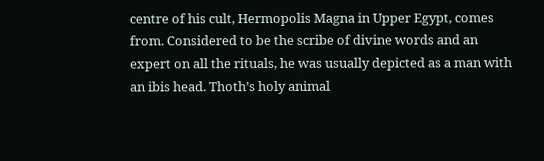centre of his cult, Hermopolis Magna in Upper Egypt, comes from. Considered to be the scribe of divine words and an expert on all the rituals, he was usually depicted as a man with an ibis head. Thoth’s holy animal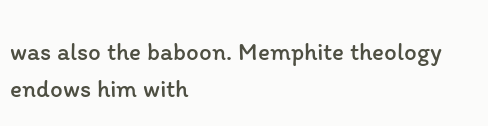was also the baboon. Memphite theology endows him with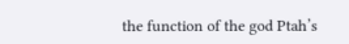the function of the god Ptah’s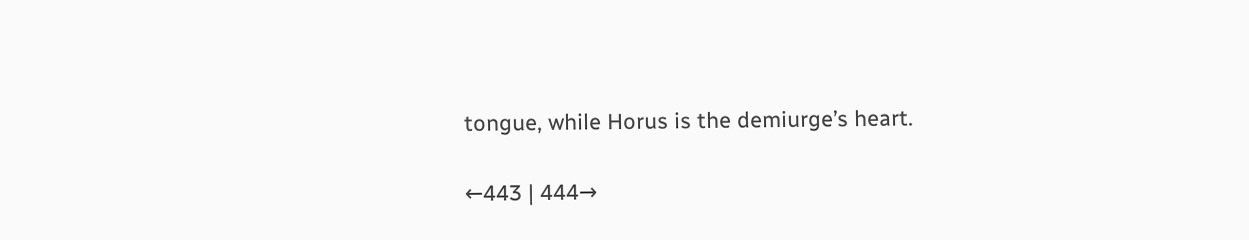tongue, while Horus is the demiurge’s heart.

←443 | 444→